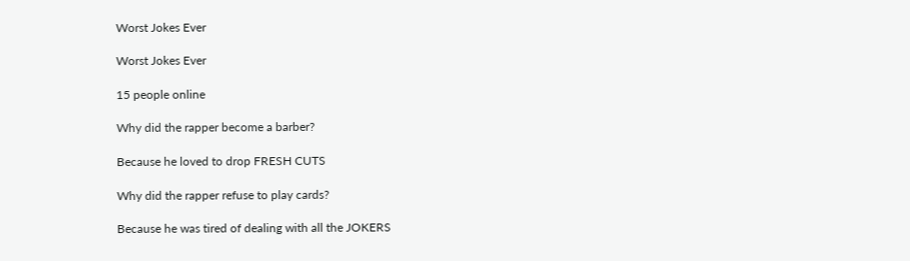Worst Jokes Ever

Worst Jokes Ever

15 people online

Why did the rapper become a barber?

Because he loved to drop FRESH CUTS

Why did the rapper refuse to play cards?

Because he was tired of dealing with all the JOKERS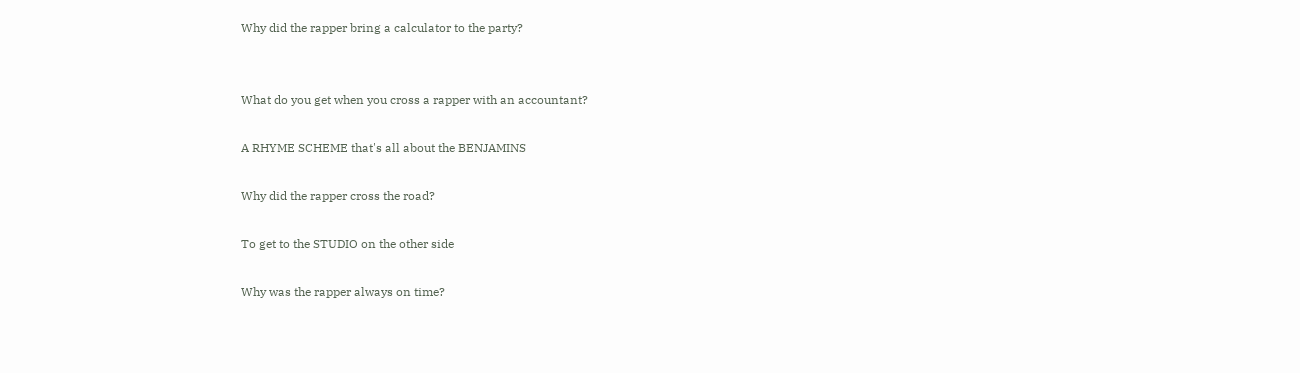Why did the rapper bring a calculator to the party?


What do you get when you cross a rapper with an accountant?

A RHYME SCHEME that's all about the BENJAMINS

Why did the rapper cross the road?

To get to the STUDIO on the other side

Why was the rapper always on time?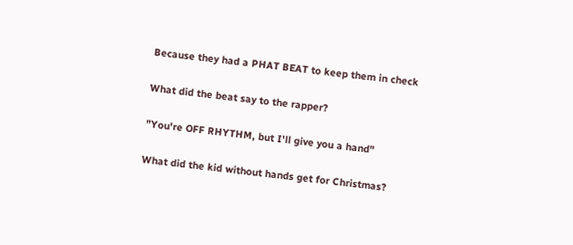Because they had a PHAT BEAT to keep them in check

What did the beat say to the rapper?

"You're OFF RHYTHM, but I'll give you a hand"

What did the kid without hands get for Christmas?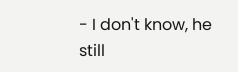- I don't know, he still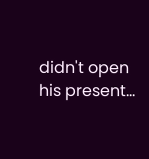didn't open his present...